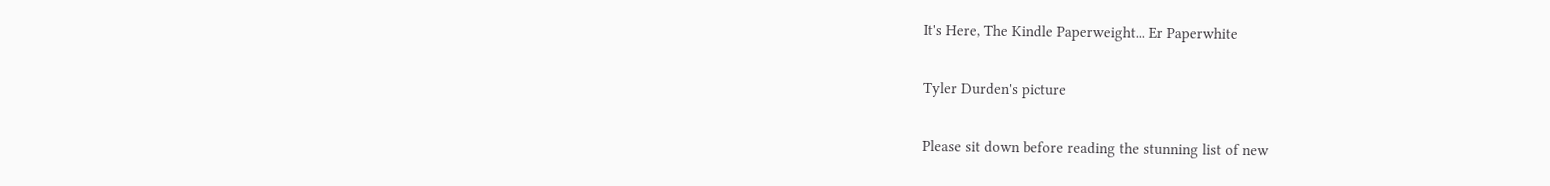It's Here, The Kindle Paperweight... Er Paperwhite

Tyler Durden's picture

Please sit down before reading the stunning list of new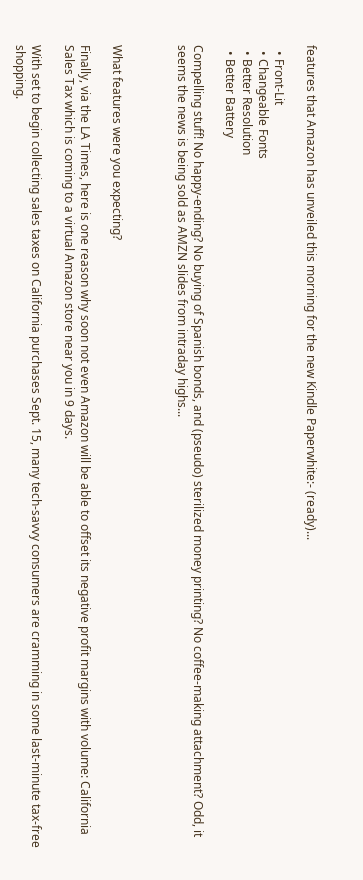features that Amazon has unveiled this morning for the new Kindle Paperwhite:- (ready)...

  • Front-Lit
  • Changeable Fonts
  • Better Resolution
  • Better Battery

Compelling stuff! No happy-ending? No buying of Spanish bonds, and (pseudo) sterilized money printing? No coffee-making attachment? Odd, it seems the news is being sold as AMZN slides from intraday highs...



What features were you expecting?

Finally, via the LA Times, here is one reason why soon not even Amazon will be able to offset its negative profit margins with volume: California Sales Tax which is coming to a virtual Amazon store near you in 9 days.

With set to begin collecting sales taxes on California purchases Sept. 15, many tech-savvy consumers are cramming in some last-minute tax-free shopping.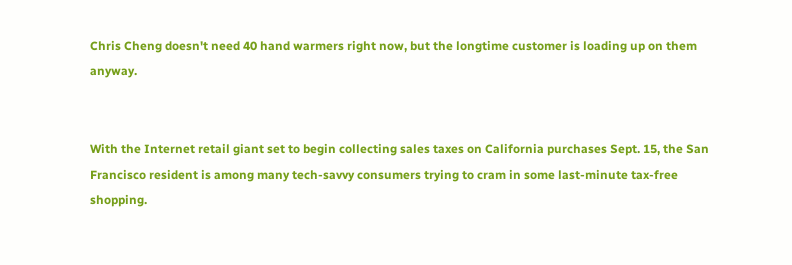Chris Cheng doesn't need 40 hand warmers right now, but the longtime customer is loading up on them anyway.


With the Internet retail giant set to begin collecting sales taxes on California purchases Sept. 15, the San Francisco resident is among many tech-savvy consumers trying to cram in some last-minute tax-free shopping.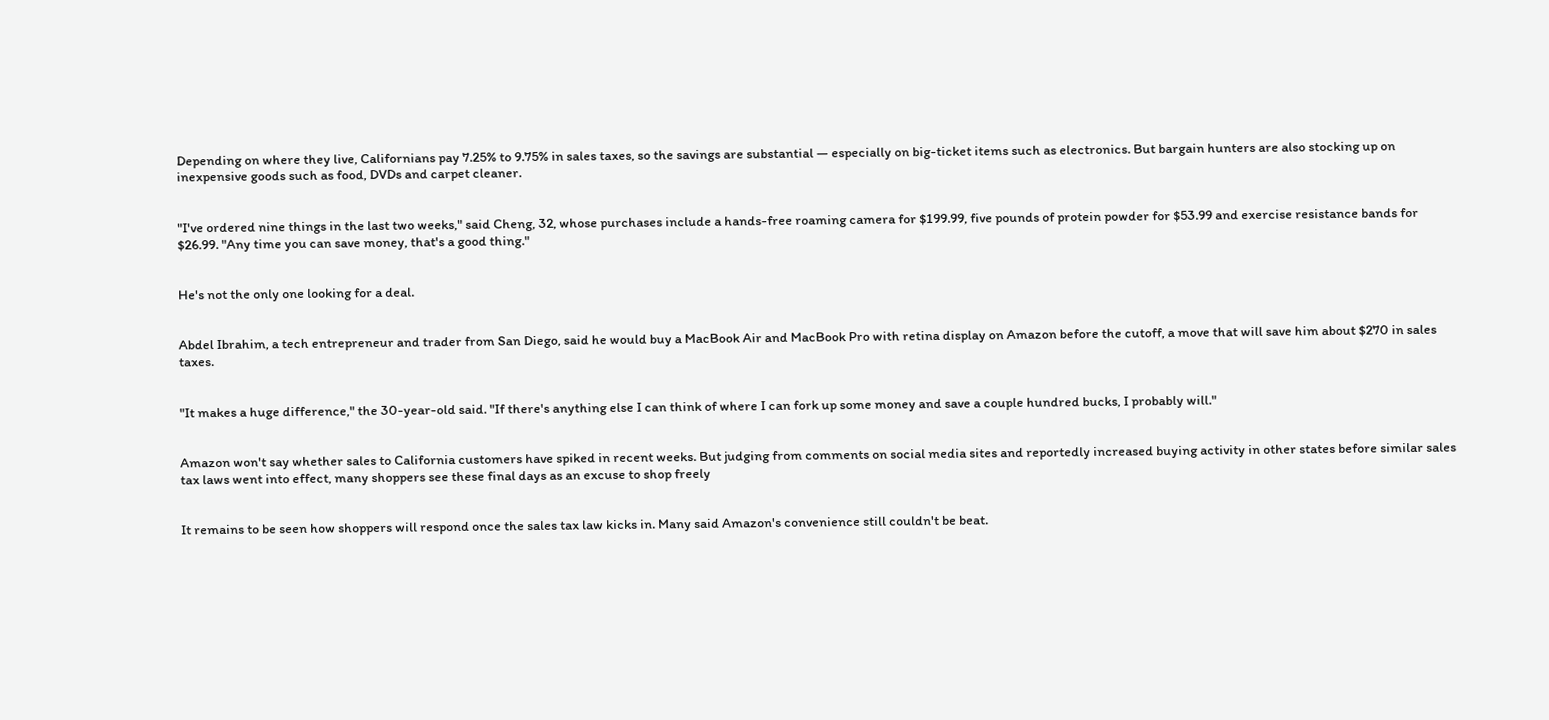Depending on where they live, Californians pay 7.25% to 9.75% in sales taxes, so the savings are substantial — especially on big-ticket items such as electronics. But bargain hunters are also stocking up on inexpensive goods such as food, DVDs and carpet cleaner.


"I've ordered nine things in the last two weeks," said Cheng, 32, whose purchases include a hands-free roaming camera for $199.99, five pounds of protein powder for $53.99 and exercise resistance bands for $26.99. "Any time you can save money, that's a good thing."


He's not the only one looking for a deal.


Abdel Ibrahim, a tech entrepreneur and trader from San Diego, said he would buy a MacBook Air and MacBook Pro with retina display on Amazon before the cutoff, a move that will save him about $270 in sales taxes.


"It makes a huge difference," the 30-year-old said. "If there's anything else I can think of where I can fork up some money and save a couple hundred bucks, I probably will."


Amazon won't say whether sales to California customers have spiked in recent weeks. But judging from comments on social media sites and reportedly increased buying activity in other states before similar sales tax laws went into effect, many shoppers see these final days as an excuse to shop freely


It remains to be seen how shoppers will respond once the sales tax law kicks in. Many said Amazon's convenience still couldn't be beat.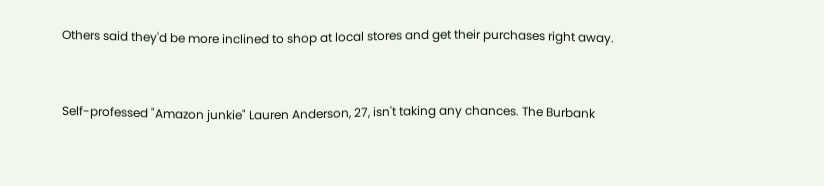Others said they'd be more inclined to shop at local stores and get their purchases right away.


Self-professed "Amazon junkie" Lauren Anderson, 27, isn't taking any chances. The Burbank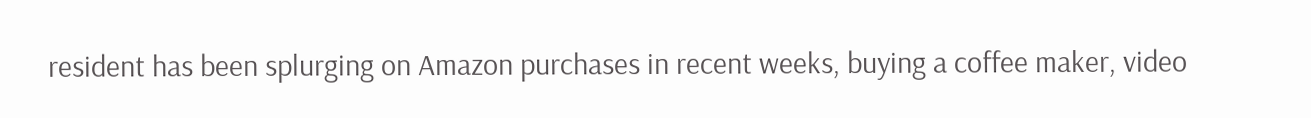resident has been splurging on Amazon purchases in recent weeks, buying a coffee maker, video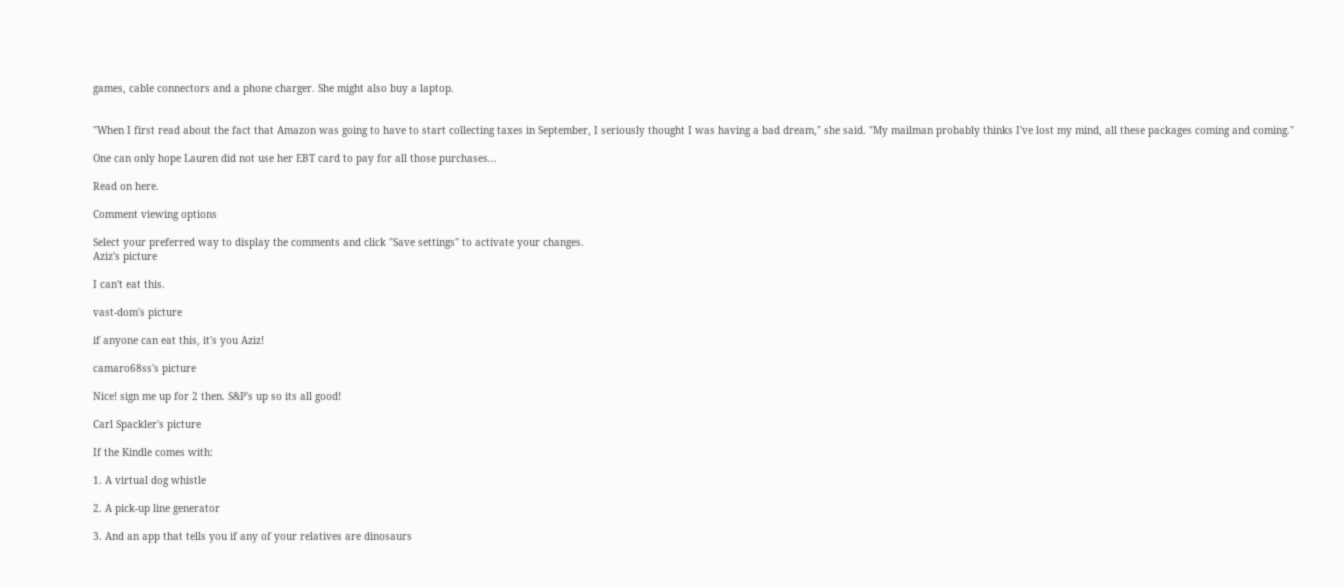games, cable connectors and a phone charger. She might also buy a laptop.


"When I first read about the fact that Amazon was going to have to start collecting taxes in September, I seriously thought I was having a bad dream," she said. "My mailman probably thinks I've lost my mind, all these packages coming and coming."

One can only hope Lauren did not use her EBT card to pay for all those purchases...

Read on here.

Comment viewing options

Select your preferred way to display the comments and click "Save settings" to activate your changes.
Aziz's picture

I can't eat this.

vast-dom's picture

if anyone can eat this, it's you Aziz!

camaro68ss's picture

Nice! sign me up for 2 then. S&P's up so its all good!

Carl Spackler's picture

If the Kindle comes with:

1. A virtual dog whistle

2. A pick-up line generator

3. And an app that tells you if any of your relatives are dinosaurs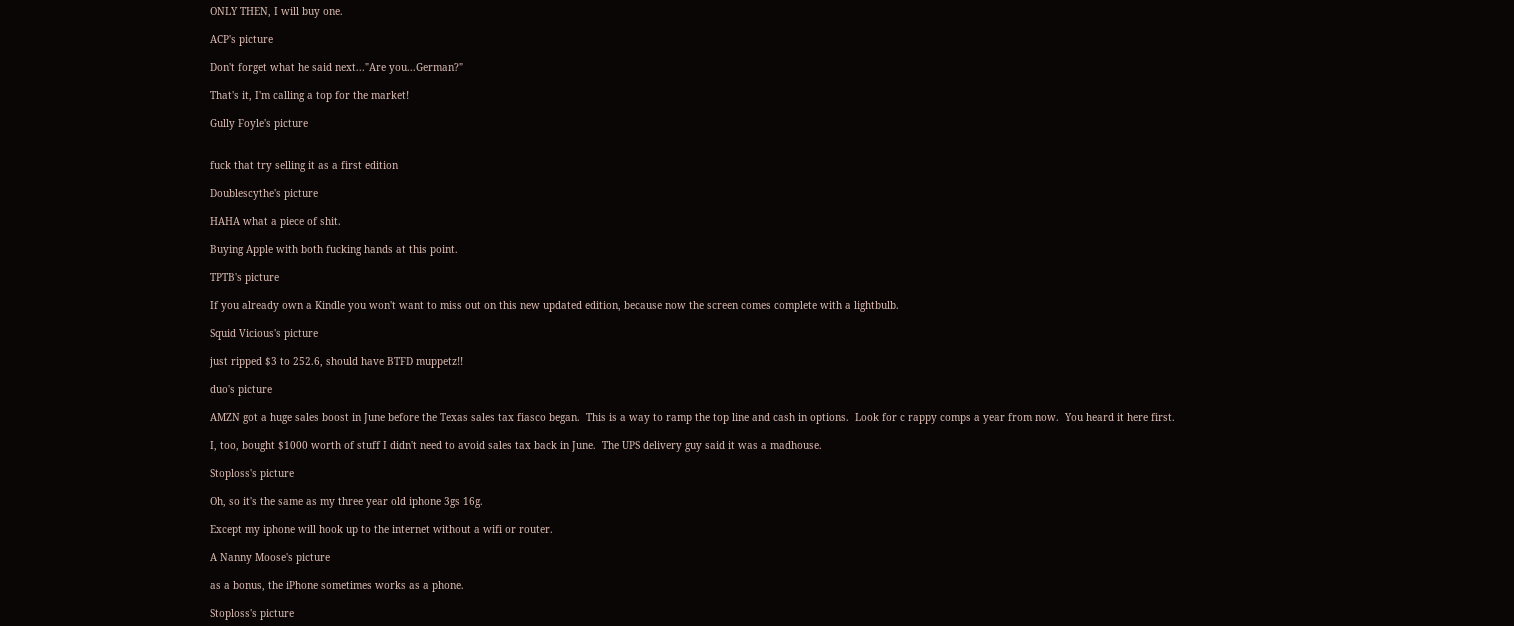ONLY THEN, I will buy one.

ACP's picture

Don't forget what he said next..."Are you...German?"

That's it, I'm calling a top for the market!

Gully Foyle's picture


fuck that try selling it as a first edition

Doublescythe's picture

HAHA what a piece of shit.

Buying Apple with both fucking hands at this point.

TPTB's picture

If you already own a Kindle you won't want to miss out on this new updated edition, because now the screen comes complete with a lightbulb.

Squid Vicious's picture

just ripped $3 to 252.6, should have BTFD muppetz!!

duo's picture

AMZN got a huge sales boost in June before the Texas sales tax fiasco began.  This is a way to ramp the top line and cash in options.  Look for c rappy comps a year from now.  You heard it here first.

I, too, bought $1000 worth of stuff I didn't need to avoid sales tax back in June.  The UPS delivery guy said it was a madhouse.

Stoploss's picture

Oh, so it's the same as my three year old iphone 3gs 16g.

Except my iphone will hook up to the internet without a wifi or router.

A Nanny Moose's picture

as a bonus, the iPhone sometimes works as a phone.

Stoploss's picture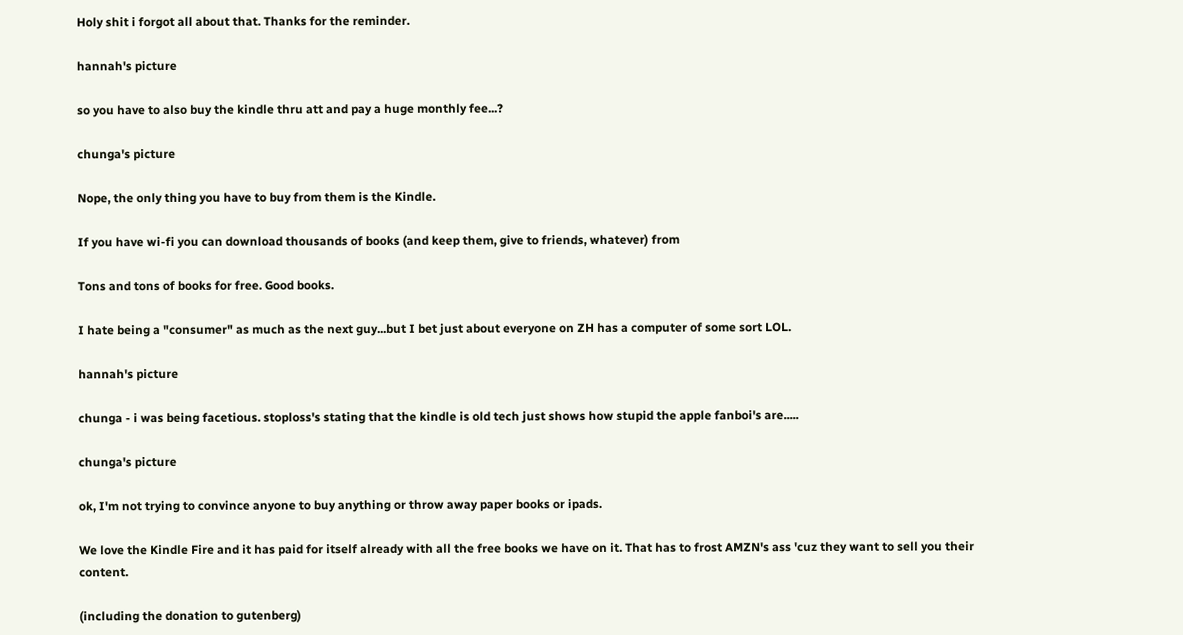Holy shit i forgot all about that. Thanks for the reminder.

hannah's picture

so you have to also buy the kindle thru att and pay a huge monthly fee...?

chunga's picture

Nope, the only thing you have to buy from them is the Kindle.

If you have wi-fi you can download thousands of books (and keep them, give to friends, whatever) from

Tons and tons of books for free. Good books.

I hate being a "consumer" as much as the next guy...but I bet just about everyone on ZH has a computer of some sort LOL.

hannah's picture

chunga - i was being facetious. stoploss's stating that the kindle is old tech just shows how stupid the apple fanboi's are.....

chunga's picture

ok, I'm not trying to convince anyone to buy anything or throw away paper books or ipads.

We love the Kindle Fire and it has paid for itself already with all the free books we have on it. That has to frost AMZN's ass 'cuz they want to sell you their content.

(including the donation to gutenberg)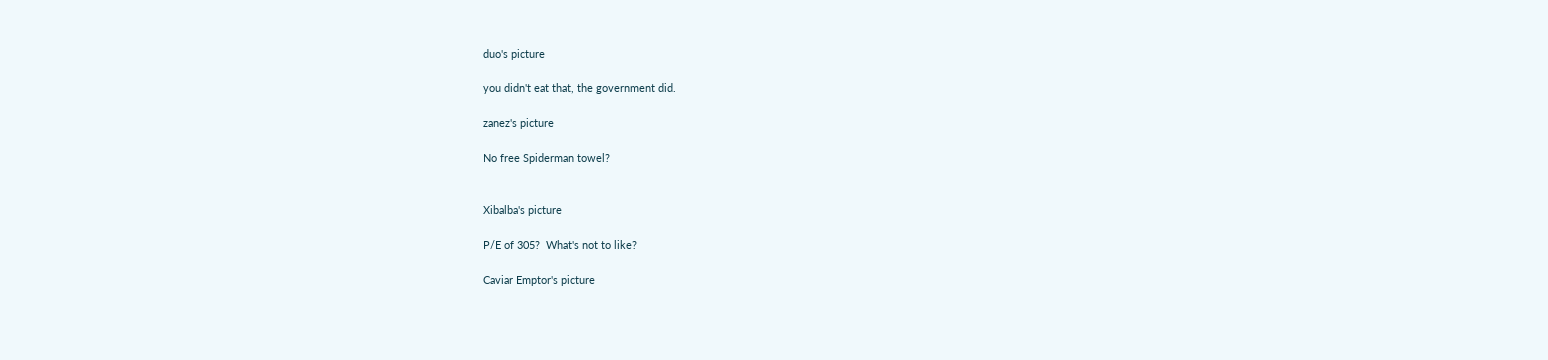duo's picture

you didn't eat that, the government did.

zanez's picture

No free Spiderman towel?


Xibalba's picture

P/E of 305?  What's not to like?

Caviar Emptor's picture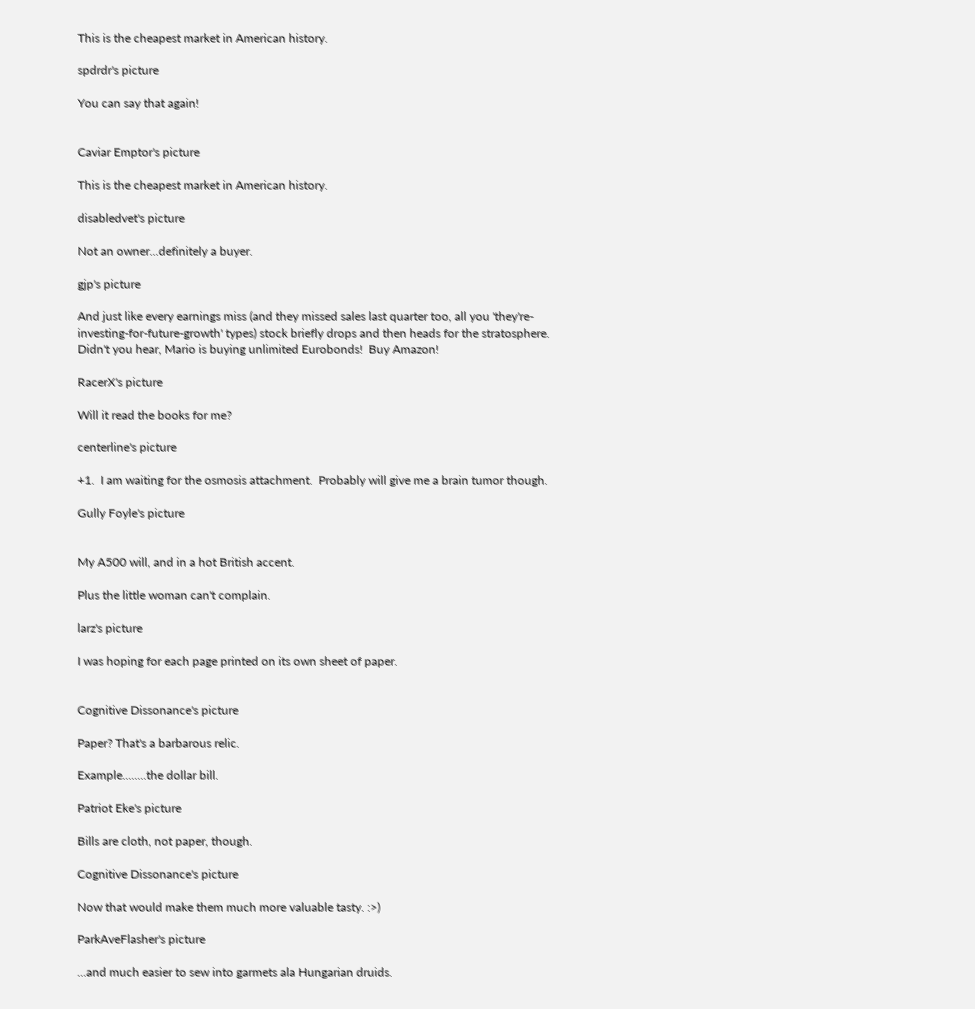This is the cheapest market in American history.

spdrdr's picture

You can say that again!


Caviar Emptor's picture

This is the cheapest market in American history.

disabledvet's picture

Not an owner...definitely a buyer.

gjp's picture

And just like every earnings miss (and they missed sales last quarter too, all you 'they're-investing-for-future-growth' types) stock briefly drops and then heads for the stratosphere.  Didn't you hear, Mario is buying unlimited Eurobonds!  Buy Amazon!

RacerX's picture

Will it read the books for me?

centerline's picture

+1.  I am waiting for the osmosis attachment.  Probably will give me a brain tumor though.

Gully Foyle's picture


My A500 will, and in a hot British accent.

Plus the little woman can't complain.

larz's picture

I was hoping for each page printed on its own sheet of paper.


Cognitive Dissonance's picture

Paper? That's a barbarous relic.

Example........the dollar bill.

Patriot Eke's picture

Bills are cloth, not paper, though.

Cognitive Dissonance's picture

Now that would make them much more valuable tasty. :>)

ParkAveFlasher's picture

...and much easier to sew into garmets ala Hungarian druids.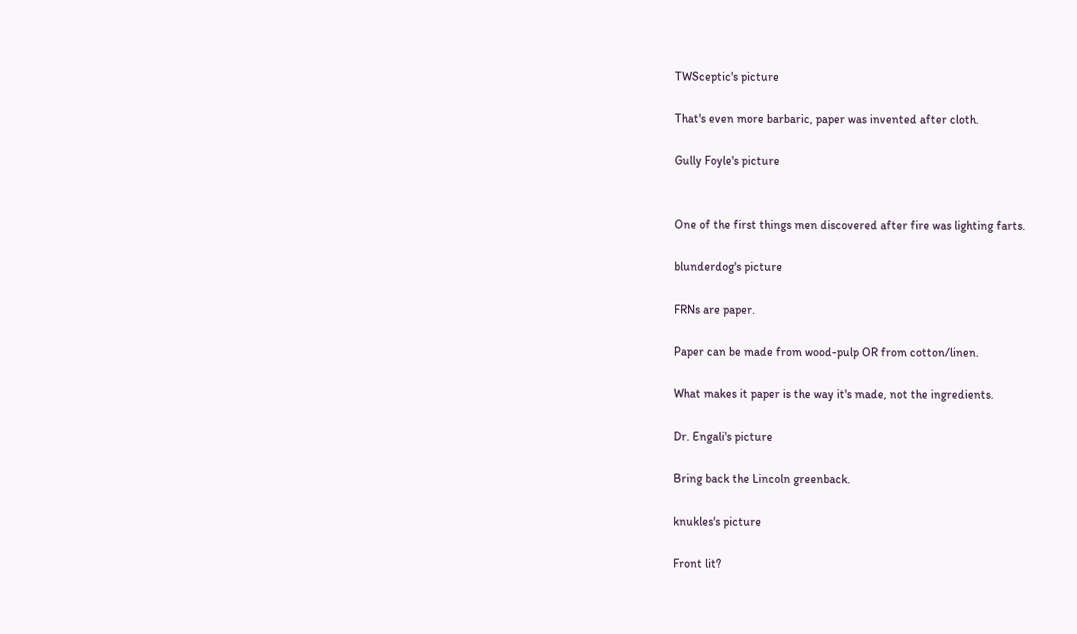TWSceptic's picture

That's even more barbaric, paper was invented after cloth.

Gully Foyle's picture


One of the first things men discovered after fire was lighting farts.

blunderdog's picture

FRNs are paper.

Paper can be made from wood-pulp OR from cotton/linen.

What makes it paper is the way it's made, not the ingredients.

Dr. Engali's picture

Bring back the Lincoln greenback.

knukles's picture

Front lit?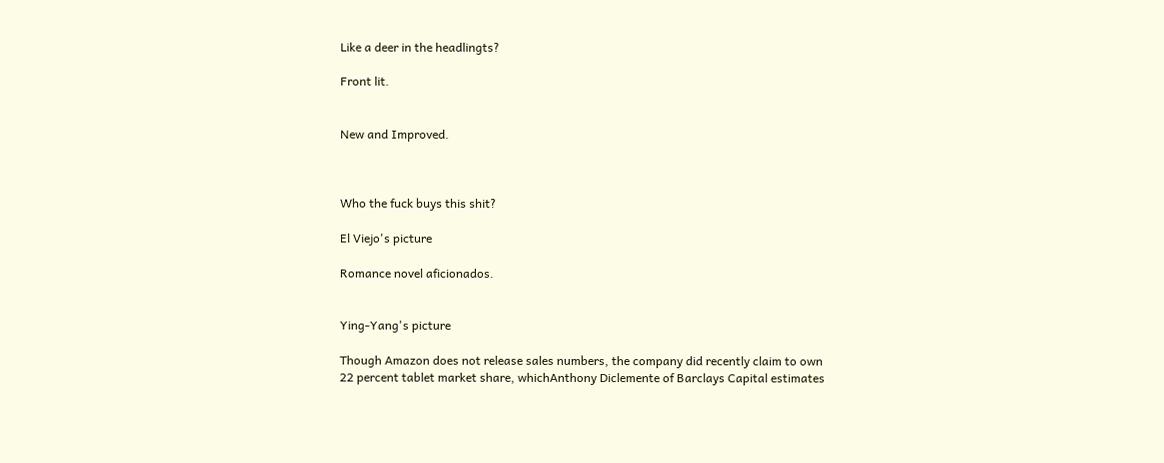Like a deer in the headlingts?

Front lit.


New and Improved.



Who the fuck buys this shit?

El Viejo's picture

Romance novel aficionados.


Ying-Yang's picture

Though Amazon does not release sales numbers, the company did recently claim to own 22 percent tablet market share, whichAnthony Diclemente of Barclays Capital estimates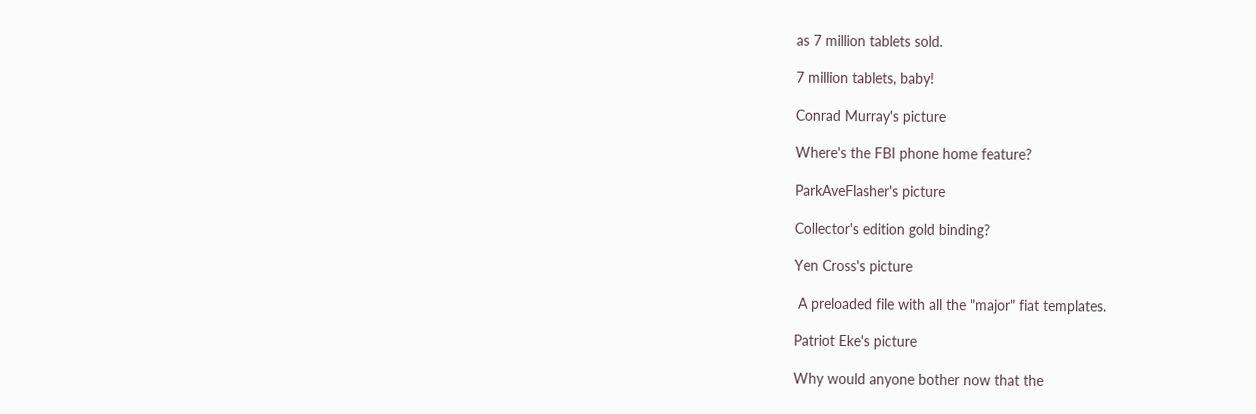as 7 million tablets sold.

7 million tablets, baby!

Conrad Murray's picture

Where's the FBI phone home feature?

ParkAveFlasher's picture

Collector's edition gold binding?

Yen Cross's picture

 A preloaded file with all the "major" fiat templates.

Patriot Eke's picture

Why would anyone bother now that the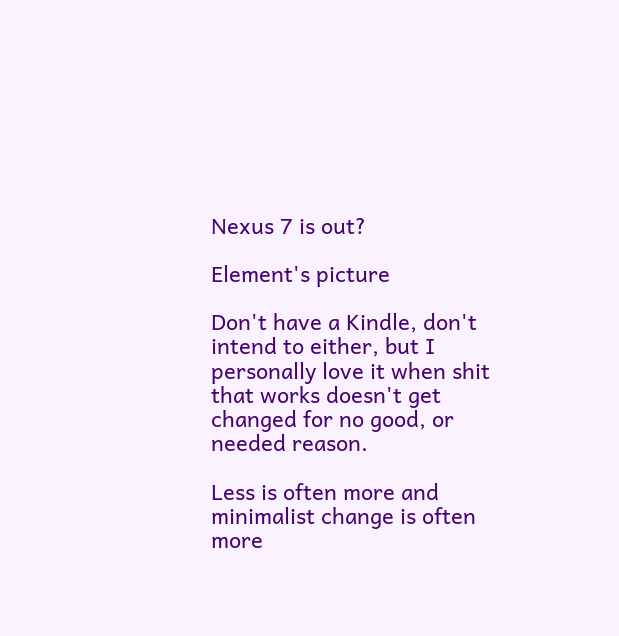Nexus 7 is out?

Element's picture

Don't have a Kindle, don't intend to either, but I personally love it when shit that works doesn't get changed for no good, or needed reason.

Less is often more and minimalist change is often more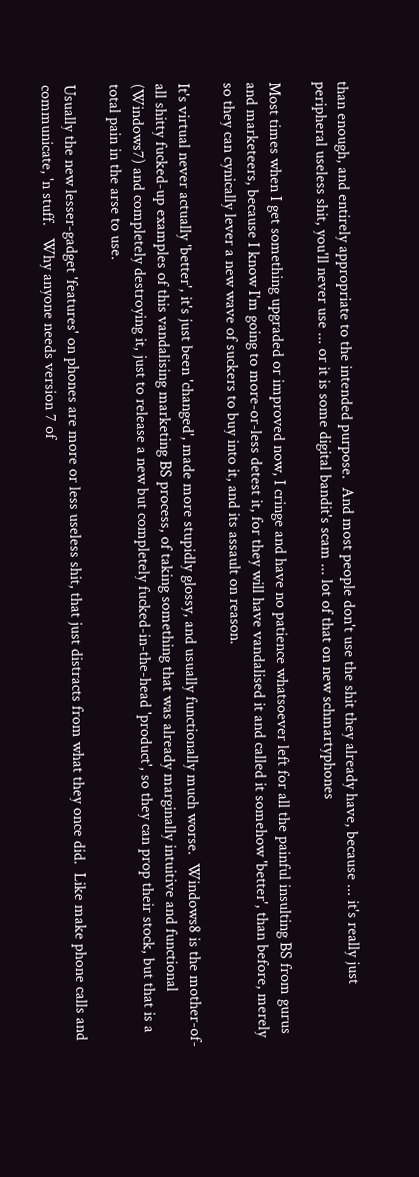than enough, and entirely appropriate to the intended purpose.  And most people don't use the shit they already have, because ... it's really just peripheral useless shit, you'll never use ... or it is some digital bandit's scam ... lot of that on new schmartyphones

Most times when I get something upgraded or improved now, I cringe and have no patience whatsoever left for all the painful insulting BS from gurus and marketeers, because I know I'm going to more-or-less detest it, for they will have vandalised it and called it somehow 'better', than before, merely so they can cynically lever a new wave of suckers to buy into it, and its assault on reason.

It's virtual never actually 'better', it's just been 'changed', made more stupidly glossy, and usually functionally much worse.  Windows8 is the mother-of-all shitty fucked-up examples of this vandalising marketing BS process, of taking something that was already marginally intuitive and functional (Windows7) and completely destroying it, just to release a new but completely fucked-in-the-head 'product', so they can prop their stock, but that is a total pain in the arse to use.

Usually the new lesser-gadget 'features' on phones are more or less useless shit, that just distracts from what they once did.  Like make phone calls and communicate, 'n stuff.   Why anyone needs version 7 of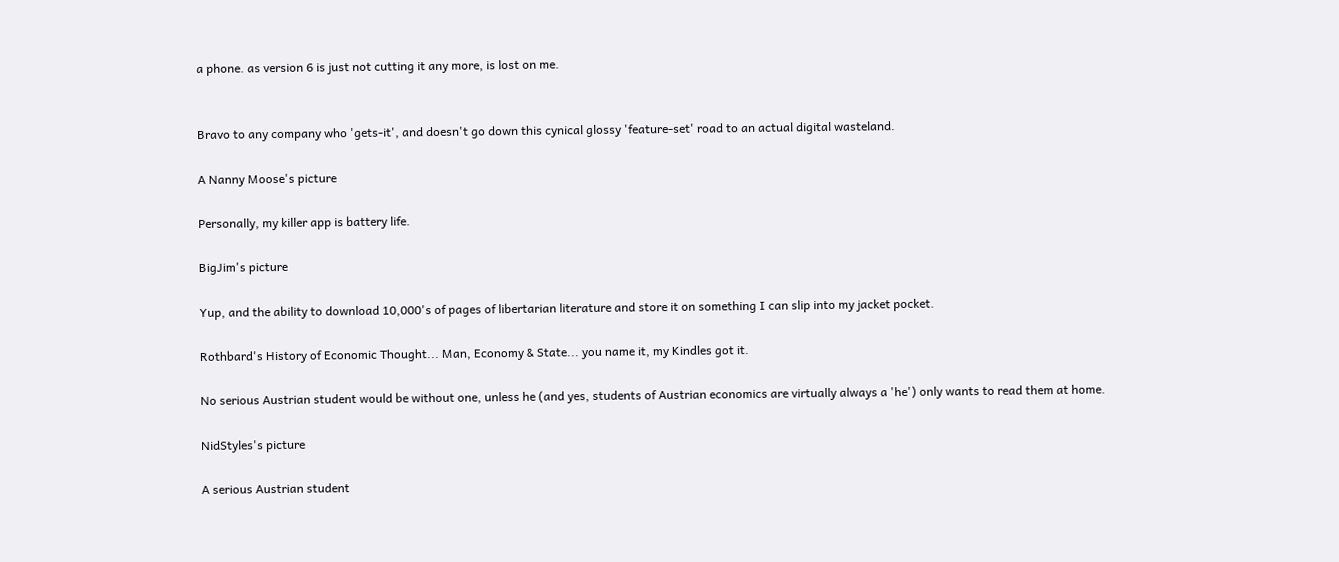a phone. as version 6 is just not cutting it any more, is lost on me.


Bravo to any company who 'gets-it', and doesn't go down this cynical glossy 'feature-set' road to an actual digital wasteland.

A Nanny Moose's picture

Personally, my killer app is battery life.

BigJim's picture

Yup, and the ability to download 10,000's of pages of libertarian literature and store it on something I can slip into my jacket pocket.

Rothbard's History of Economic Thought... Man, Economy & State... you name it, my Kindles got it.

No serious Austrian student would be without one, unless he (and yes, students of Austrian economics are virtually always a 'he') only wants to read them at home.

NidStyles's picture

A serious Austrian student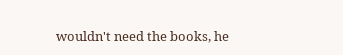wouldn't need the books, he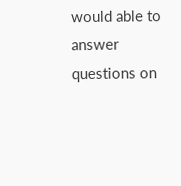would able to answer questions on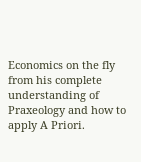Economics on the fly from his complete understanding of Praxeology and how to apply A Priori.